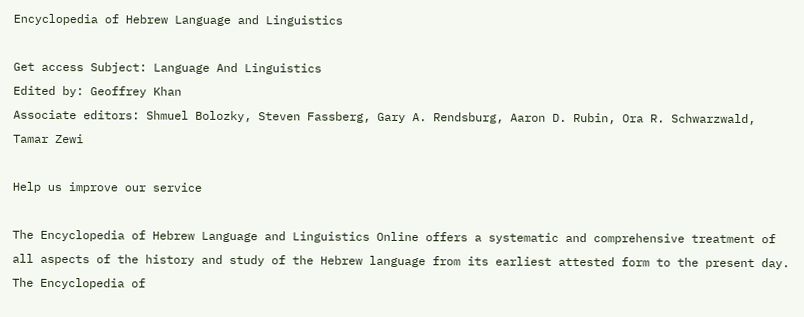Encyclopedia of Hebrew Language and Linguistics

Get access Subject: Language And Linguistics
Edited by: Geoffrey Khan
Associate editors: Shmuel Bolozky, Steven Fassberg, Gary A. Rendsburg, Aaron D. Rubin, Ora R. Schwarzwald, Tamar Zewi

Help us improve our service

The Encyclopedia of Hebrew Language and Linguistics Online offers a systematic and comprehensive treatment of all aspects of the history and study of the Hebrew language from its earliest attested form to the present day.
The Encyclopedia of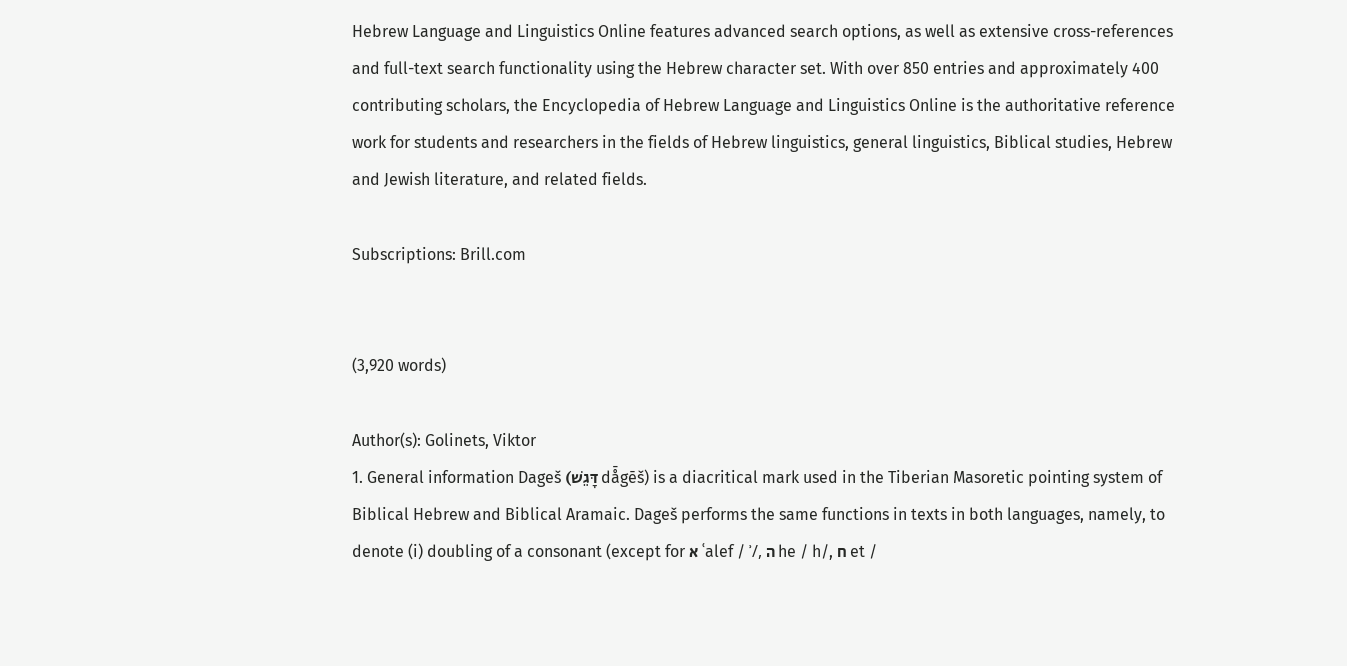Hebrew Language and Linguistics Online features advanced search options, as well as extensive cross-references and full-text search functionality using the Hebrew character set. With over 850 entries and approximately 400 contributing scholars, the Encyclopedia of Hebrew Language and Linguistics Online is the authoritative reference work for students and researchers in the fields of Hebrew linguistics, general linguistics, Biblical studies, Hebrew and Jewish literature, and related fields.

Subscriptions: Brill.com


(3,920 words)

Author(s): Golinets, Viktor
1. General information Dageš (דָּגֵשׁ då̄gēš) is a diacritical mark used in the Tiberian Masoretic pointing system of Biblical Hebrew and Biblical Aramaic. Dageš performs the same functions in texts in both languages, namely, to denote (i) doubling of a consonant (except for א ʿalef / ʾ/, ה he / h/, ח et /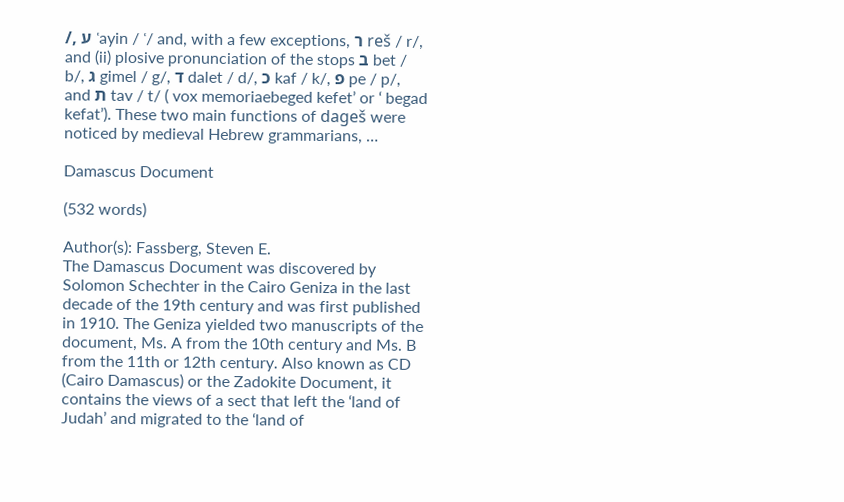/, ע ʿayin / ʿ/ and, with a few exceptions, ר reš / r/, and (ii) plosive pronunciation of the stops ב bet / b/, ג gimel / g/, ד dalet / d/, כ kaf / k/, פ pe / p/, and ת tav / t/ ( vox memoriaebeged kefet’ or ‘ begad kefat’). These two main functions of dageš were noticed by medieval Hebrew grammarians, …

Damascus Document

(532 words)

Author(s): Fassberg, Steven E.
The Damascus Document was discovered by Solomon Schechter in the Cairo Geniza in the last decade of the 19th century and was first published in 1910. The Geniza yielded two manuscripts of the document, Ms. A from the 10th century and Ms. B from the 11th or 12th century. Also known as CD (Cairo Damascus) or the Zadokite Document, it contains the views of a sect that left the ‘land of Judah’ and migrated to the ‘land of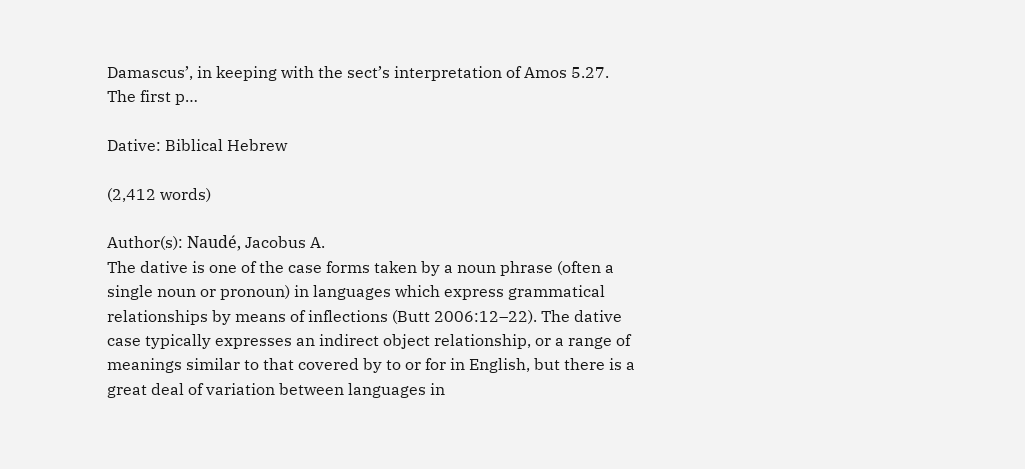Damascus’, in keeping with the sect’s interpretation of Amos 5.27. The first p…

Dative: Biblical Hebrew

(2,412 words)

Author(s): Naudé, Jacobus A.
The dative is one of the case forms taken by a noun phrase (often a single noun or pronoun) in languages which express grammatical relationships by means of inflections (Butt 2006:12–22). The dative case typically expresses an indirect object relationship, or a range of meanings similar to that covered by to or for in English, but there is a great deal of variation between languages in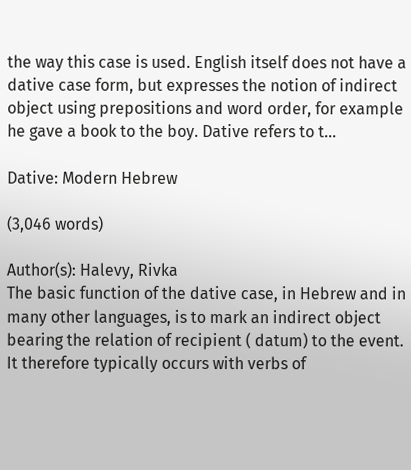the way this case is used. English itself does not have a dative case form, but expresses the notion of indirect object using prepositions and word order, for example he gave a book to the boy. Dative refers to t…

Dative: Modern Hebrew

(3,046 words)

Author(s): Halevy, Rivka
The basic function of the dative case, in Hebrew and in many other languages, is to mark an indirect object bearing the relation of recipient ( datum) to the event. It therefore typically occurs with verbs of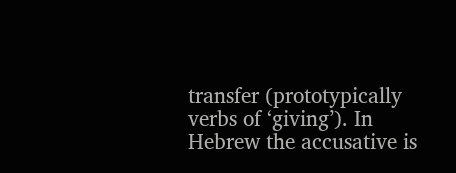transfer (prototypically verbs of ‘giving’). In Hebrew the accusative is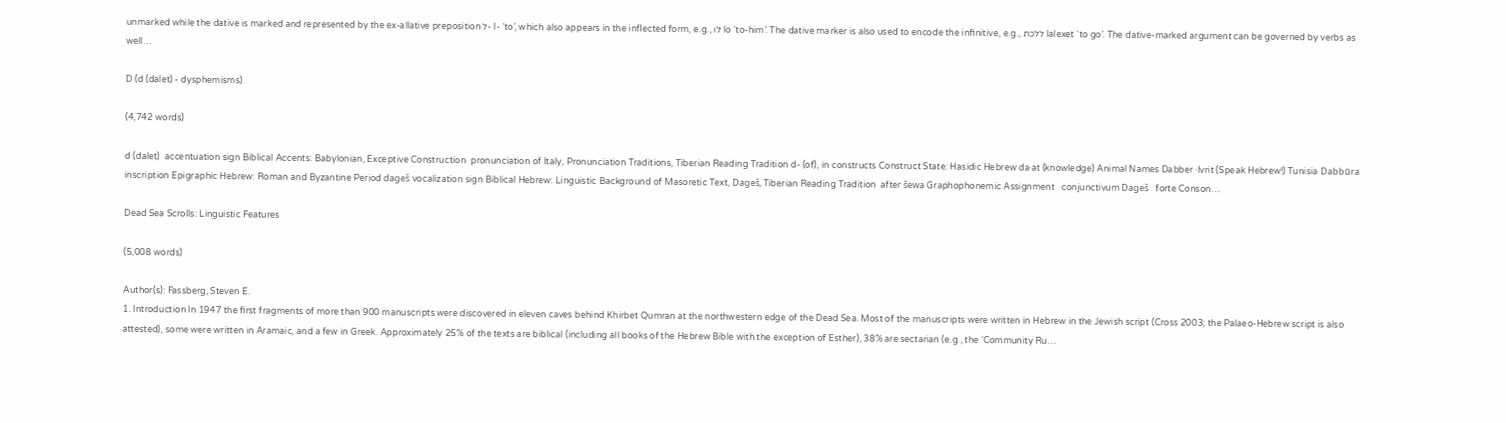unmarked while the dative is marked and represented by the ex-allative preposition ל- l- ‘to’, which also appears in the inflected form, e.g., לו lo ‘to-him’. The dative marker is also used to encode the infinitive, e.g., ללכת lalexet ‘to go’. The dative-marked argument can be governed by verbs as well…

D (d (dalet) - dysphemisms)

(4,742 words)

d (dalet)  accentuation sign Biblical Accents: Babylonian, Exceptive Construction  pronunciation of Italy, Pronunciation Traditions, Tiberian Reading Tradition d- (of), in constructs Construct State: Hasidic Hebrew da˓at (knowledge) Animal Names Dabber ˓Ivrit (Speak Hebrew!) Tunisia Dabbūra inscription Epigraphic Hebrew: Roman and Byzantine Period dageš vocalization sign Biblical Hebrew: Linguistic Background of Masoretic Text, Dageš, Tiberian Reading Tradition  after šewa Graphophonemic Assignment   conjunctivum Dageš   forte Conson…

Dead Sea Scrolls: Linguistic Features

(5,008 words)

Author(s): Fassberg, Steven E.
1. Introduction In 1947 the first fragments of more than 900 manuscripts were discovered in eleven caves behind Khirbet Qumran at the northwestern edge of the Dead Sea. Most of the manuscripts were written in Hebrew in the Jewish script (Cross 2003; the Palaeo-Hebrew script is also attested), some were written in Aramaic, and a few in Greek. Approximately 25% of the texts are biblical (including all books of the Hebrew Bible with the exception of Esther), 38% are sectarian (e.g., the ‘Community Ru…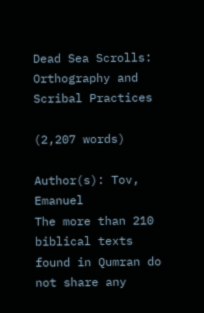Dead Sea Scrolls: Orthography and Scribal Practices

(2,207 words)

Author(s): Tov, Emanuel
The more than 210 biblical texts found in Qumran do not share any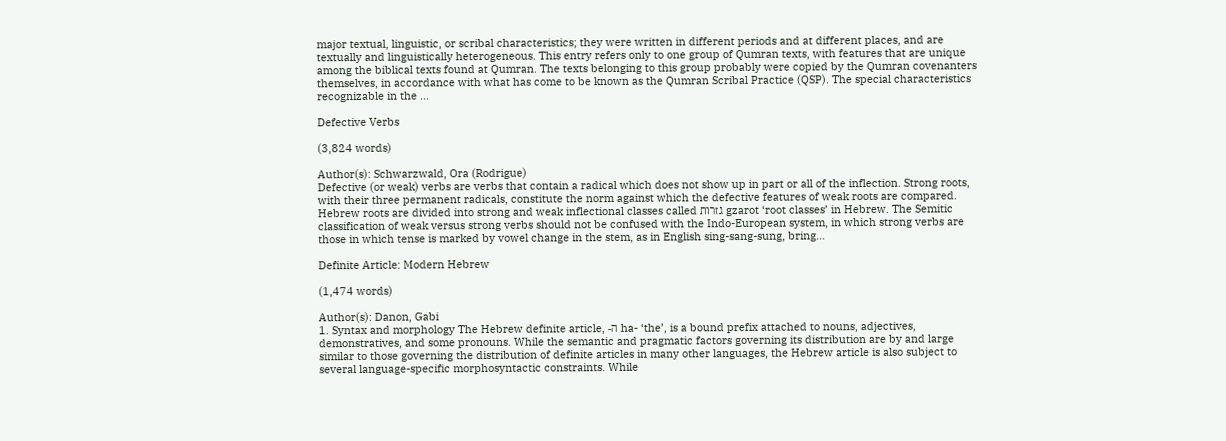major textual, linguistic, or scribal characteristics; they were written in different periods and at different places, and are textually and linguistically heterogeneous. This entry refers only to one group of Qumran texts, with features that are unique among the biblical texts found at Qumran. The texts belonging to this group probably were copied by the Qumran covenanters themselves, in accordance with what has come to be known as the Qumran Scribal Practice (QSP). The special characteristics recognizable in the …

Defective Verbs

(3,824 words)

Author(s): Schwarzwald, Ora (Rodrigue)
Defective (or weak) verbs are verbs that contain a radical which does not show up in part or all of the inflection. Strong roots, with their three permanent radicals, constitute the norm against which the defective features of weak roots are compared. Hebrew roots are divided into strong and weak inflectional classes called גזרות gzarot ‘root classes’ in Hebrew. The Semitic classification of weak versus strong verbs should not be confused with the Indo-European system, in which strong verbs are those in which tense is marked by vowel change in the stem, as in English sing-sang-sung, bring…

Definite Article: Modern Hebrew

(1,474 words)

Author(s): Danon, Gabi
1. Syntax and morphology The Hebrew definite article, -ה ha- ‘the’, is a bound prefix attached to nouns, adjectives, demonstratives, and some pronouns. While the semantic and pragmatic factors governing its distribution are by and large similar to those governing the distribution of definite articles in many other languages, the Hebrew article is also subject to several language-specific morphosyntactic constraints. While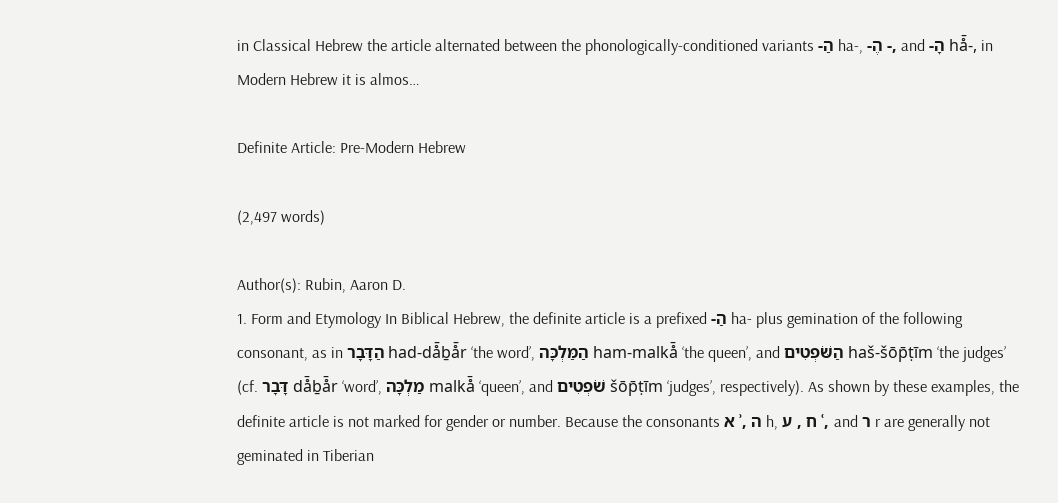in Classical Hebrew the article alternated between the phonologically-conditioned variants -הַ ha-, -הֶ -, and -הָ hå̄-, in Modern Hebrew it is almos…

Definite Article: Pre-Modern Hebrew

(2,497 words)

Author(s): Rubin, Aaron D.
1. Form and Etymology In Biblical Hebrew, the definite article is a prefixed -הַ ha- plus gemination of the following consonant, as in הַדָּבָר had-då̄ḇå̄r ‘the word’, הַמַּלְכָּה ham-malkå̄ ‘the queen’, and הַשֹּׁפְטִים haš-šōp̄ṭīm ‘the judges’ (cf. דָּבָר då̄ḇå̄r ‘word’, מַלְכָּה malkå̄ ‘queen’, and שֹׁפְטִים šōp̄ṭīm ‘judges’, respectively). As shown by these examples, the definite article is not marked for gender or number. Because the consonants א ʾ, ה h, ח , ע ʿ, and ר r are generally not geminated in Tiberian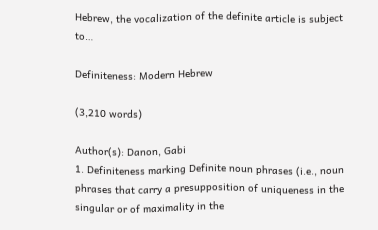Hebrew, the vocalization of the definite article is subject to…

Definiteness: Modern Hebrew

(3,210 words)

Author(s): Danon, Gabi
1. Definiteness marking Definite noun phrases (i.e., noun phrases that carry a presupposition of uniqueness in the singular or of maximality in the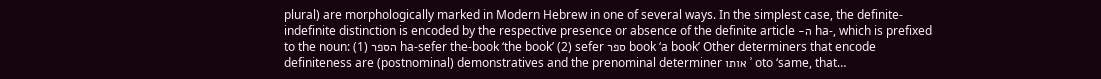plural) are morphologically marked in Modern Hebrew in one of several ways. In the simplest case, the definite-indefinite distinction is encoded by the respective presence or absence of the definite article -ה ha-, which is prefixed to the noun: (1) הספר ha-sefer the-book ‘the book’ (2) sefer ספר book ‘a book’ Other determiners that encode definiteness are (postnominal) demonstratives and the prenominal determiner אותו ʾ oto ‘same, that…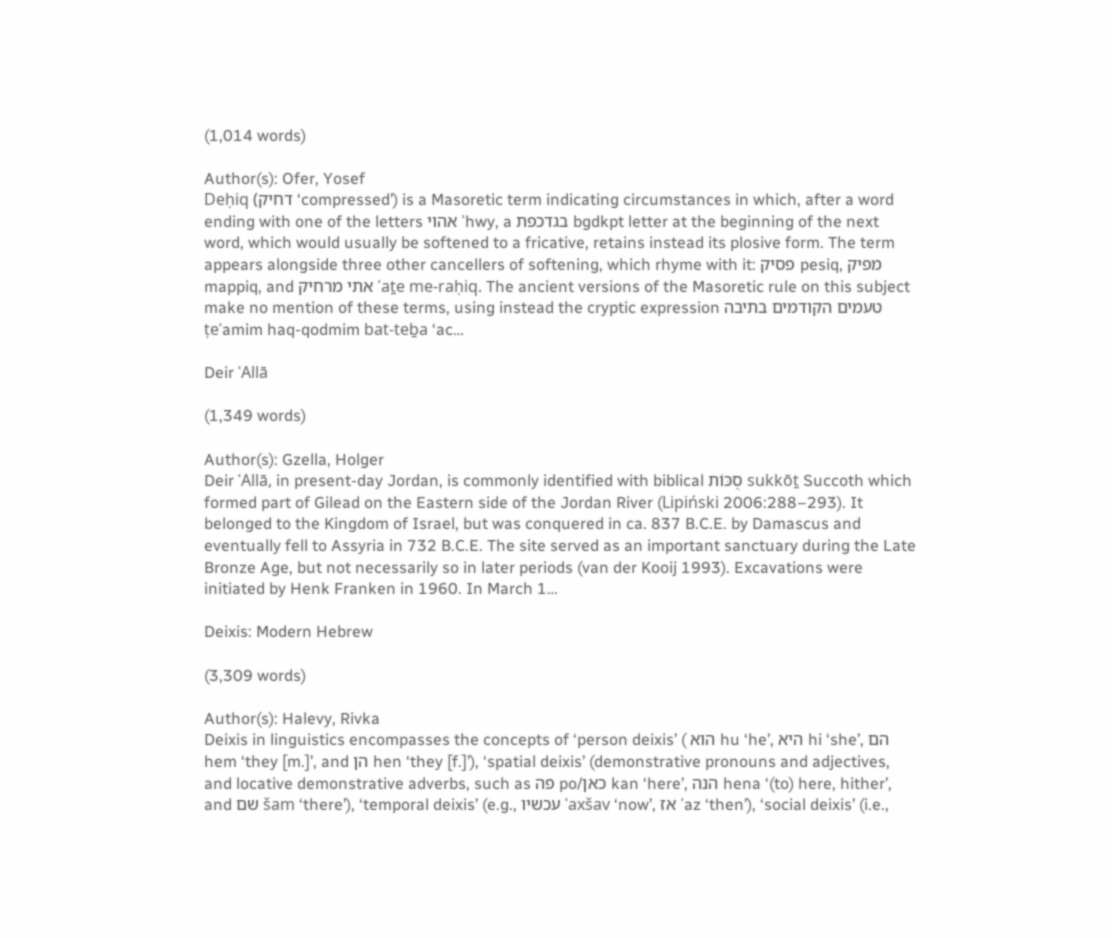(1,014 words)

Author(s): Ofer, Yosef
Deḥiq (דחיק ‘compressed’) is a Masoretic term indicating circumstances in which, after a word ending with one of the letters אהוי ʾhwy, a בגדכפת bgdkpt letter at the beginning of the next word, which would usually be softened to a fricative, retains instead its plosive form. The term appears alongside three other cancellers of softening, which rhyme with it: פסיק pesiq, מפיק mappiq, and אתי מרחיק ʾaṯe me-raḥiq. The ancient versions of the Masoretic rule on this subject make no mention of these terms, using instead the cryptic expression טעמים הקודמים בתיבה ṭeʿamim haq-qodmim bat-teḇa ‘ac…

Deir ʿAllā

(1,349 words)

Author(s): Gzella, Holger
Deir ʿAllā, in present-day Jordan, is commonly identified with biblical סֻכּוֹת sukkōṯ Succoth which formed part of Gilead on the Eastern side of the Jordan River (Lipiński 2006:288–293). It belonged to the Kingdom of Israel, but was conquered in ca. 837 B.C.E. by Damascus and eventually fell to Assyria in 732 B.C.E. The site served as an important sanctuary during the Late Bronze Age, but not necessarily so in later periods (van der Kooij 1993). Excavations were initiated by Henk Franken in 1960. In March 1…

Deixis: Modern Hebrew

(3,309 words)

Author(s): Halevy, Rivka
Deixis in linguistics encompasses the concepts of ‘person deixis’ ( הוא hu ‘he’, היא hi ‘she’, הם hem ‘they [m.]’, and הן hen ‘they [f.]’), ‘spatial deixis’ (demonstrative pronouns and adjectives, and locative demonstrative adverbs, such as פה po/כאן kan ‘here’, הנה hena ‘(to) here, hither’, and שם šam ‘there’), ‘temporal deixis’ (e.g., עכשיו ʿaxšav ‘now’, אז ʾaz ‘then’), ‘social deixis’ (i.e.,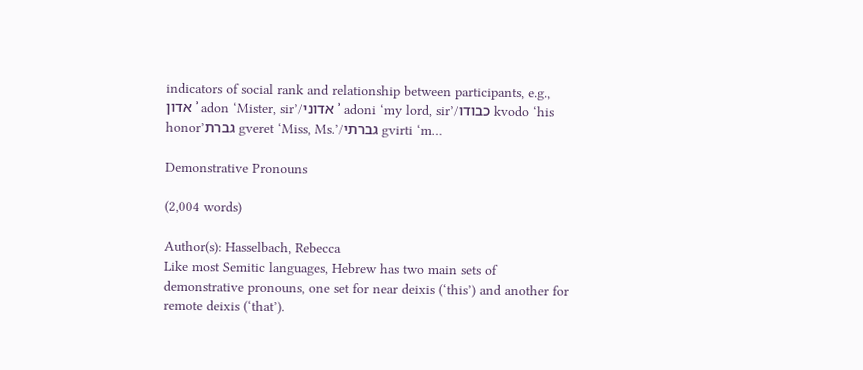indicators of social rank and relationship between participants, e.g., אדון ʾ adon ‘Mister, sir’/אדוני ʾ adoni ‘my lord, sir’/כבודו kvodo ‘his honor’גברת gveret ‘Miss, Ms.’/גברתי gvirti ‘m…

Demonstrative Pronouns

(2,004 words)

Author(s): Hasselbach, Rebecca
Like most Semitic languages, Hebrew has two main sets of demonstrative pronouns, one set for near deixis (‘this’) and another for remote deixis (‘that’).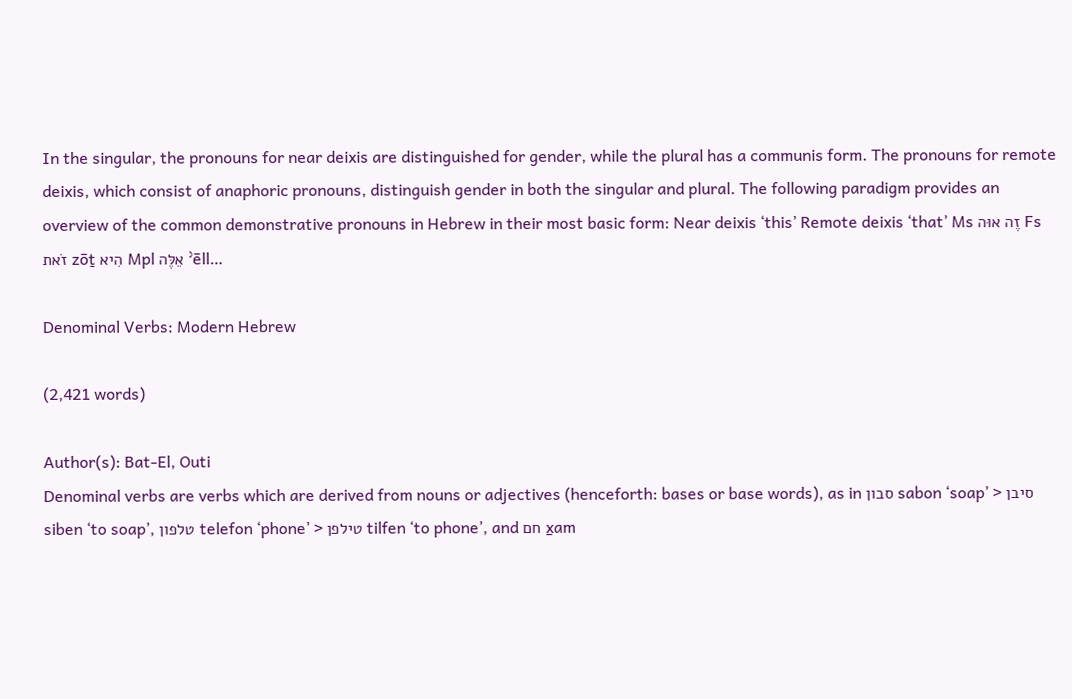In the singular, the pronouns for near deixis are distinguished for gender, while the plural has a communis form. The pronouns for remote deixis, which consist of anaphoric pronouns, distinguish gender in both the singular and plural. The following paradigm provides an overview of the common demonstrative pronouns in Hebrew in their most basic form: Near deixis ‘this’ Remote deixis ‘that’ Ms זֶה אוּה Fs זֺאת zōṯ הִיא Mpl אֵלֶּה ʾēll…

Denominal Verbs: Modern Hebrew

(2,421 words)

Author(s): Bat-El, Outi
Denominal verbs are verbs which are derived from nouns or adjectives (henceforth: bases or base words), as in סבון sabon ‘soap’ > סיבן siben ‘to soap’, טלפון telefon ‘phone’ > טילפן tilfen ‘to phone’, and חם x̱am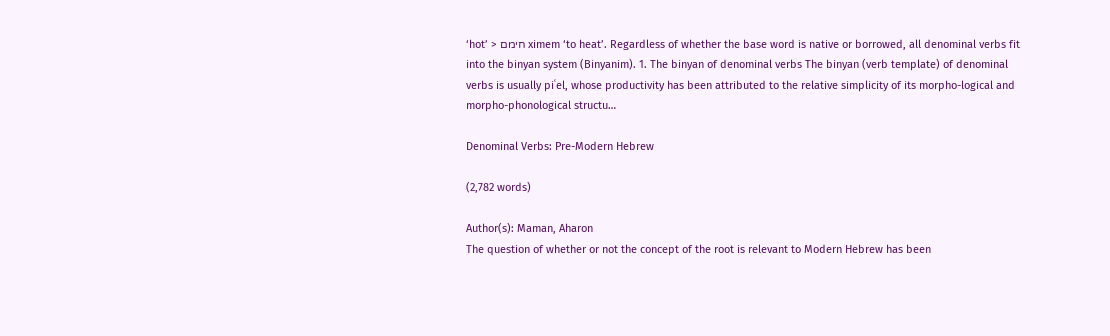‘hot’ > חימם ximem ‘to heat’. Regardless of whether the base word is native or borrowed, all denominal verbs fit into the binyan system (Binyanim). 1. The binyan of denominal verbs The binyan (verb template) of denominal verbs is usually piʿel, whose productivity has been attributed to the relative simplicity of its morpho-logical and morpho-phonological structu…

Denominal Verbs: Pre-Modern Hebrew

(2,782 words)

Author(s): Maman, Aharon
The question of whether or not the concept of the root is relevant to Modern Hebrew has been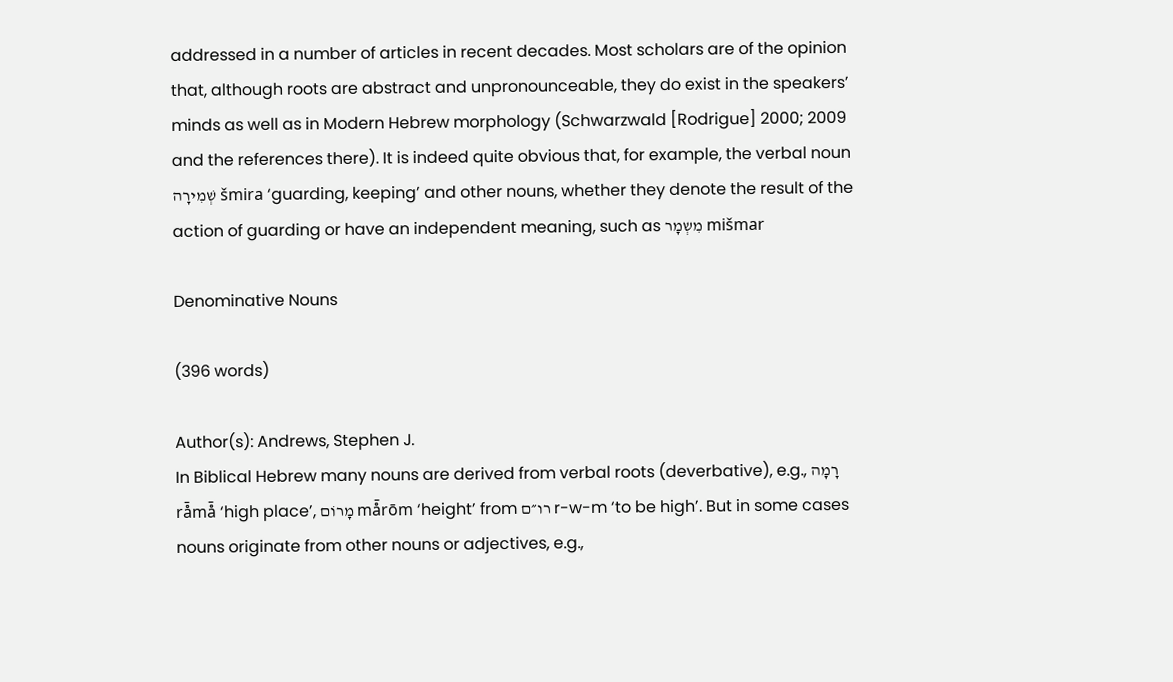addressed in a number of articles in recent decades. Most scholars are of the opinion that, although roots are abstract and unpronounceable, they do exist in the speakers’ minds as well as in Modern Hebrew morphology (Schwarzwald [Rodrigue] 2000; 2009 and the references there). It is indeed quite obvious that, for example, the verbal noun שְׁמִירָה šmira ‘guarding, keeping’ and other nouns, whether they denote the result of the action of guarding or have an independent meaning, such as מִשְמָר mišmar

Denominative Nouns

(396 words)

Author(s): Andrews, Stephen J.
In Biblical Hebrew many nouns are derived from verbal roots (deverbative), e.g., רָמָה rå̄må̄ ‘high place’, מָרוֹם må̄rōm ‘height’ from רו״ם r-w-m ‘to be high’. But in some cases nouns originate from other nouns or adjectives, e.g.,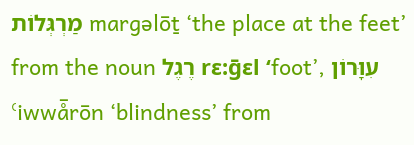מַרְגְּלוֹת margəlōṯ ‘the place at the feet’ from the noun רֶגֶל rε:ḡεl ‘foot’, עִוָּרוֹן ʿiwwå̄rōn ‘blindness’ from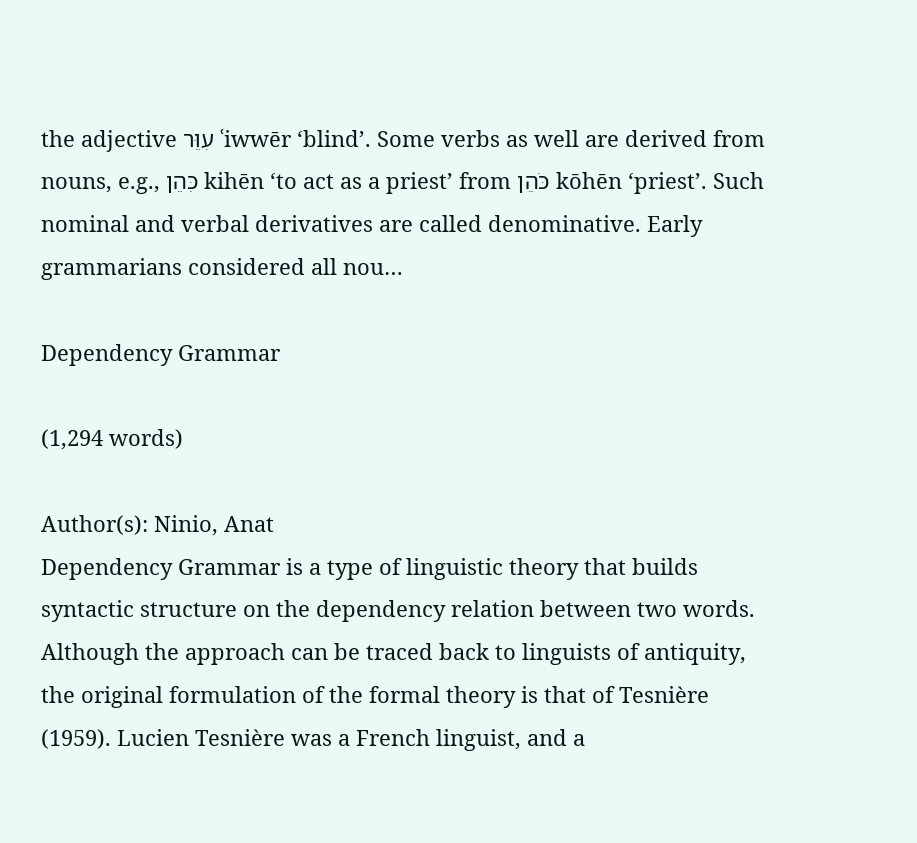the adjective עִוֵּר ʿiwwēr ‘blind’. Some verbs as well are derived from nouns, e.g., כִּהֵן kihēn ‘to act as a priest’ from כֹּהֵן kōhēn ‘priest’. Such nominal and verbal derivatives are called denominative. Early grammarians considered all nou…

Dependency Grammar

(1,294 words)

Author(s): Ninio, Anat
Dependency Grammar is a type of linguistic theory that builds syntactic structure on the dependency relation between two words. Although the approach can be traced back to linguists of antiquity, the original formulation of the formal theory is that of Tesnière (1959). Lucien Tesnière was a French linguist, and a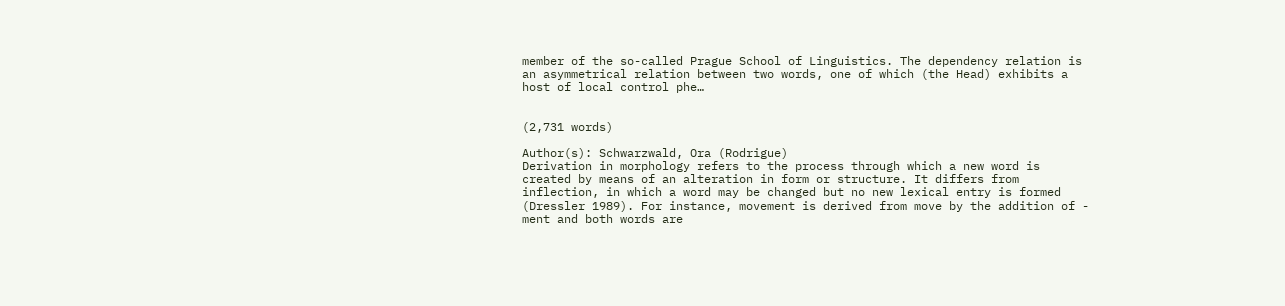member of the so-called Prague School of Linguistics. The dependency relation is an asymmetrical relation between two words, one of which (the Head) exhibits a host of local control phe…


(2,731 words)

Author(s): Schwarzwald, Ora (Rodrigue)
Derivation in morphology refers to the process through which a new word is created by means of an alteration in form or structure. It differs from inflection, in which a word may be changed but no new lexical entry is formed (Dressler 1989). For instance, movement is derived from move by the addition of - ment and both words are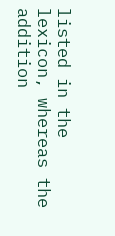listed in the lexicon, whereas the addition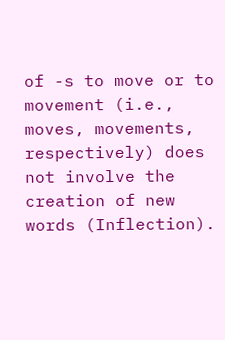of -s to move or to movement (i.e., moves, movements, respectively) does not involve the creation of new words (Inflection).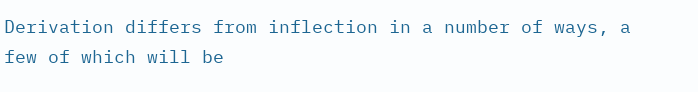Derivation differs from inflection in a number of ways, a few of which will be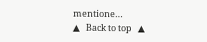mentione…
▲   Back to top   ▲